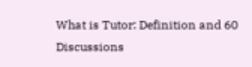What is Tutor: Definition and 60 Discussions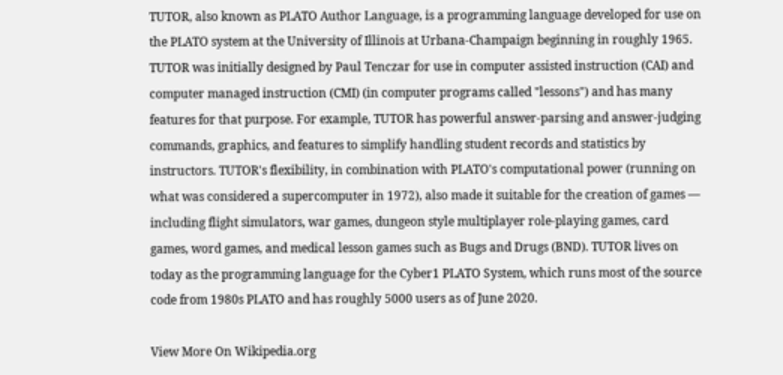TUTOR, also known as PLATO Author Language, is a programming language developed for use on the PLATO system at the University of Illinois at Urbana-Champaign beginning in roughly 1965. TUTOR was initially designed by Paul Tenczar for use in computer assisted instruction (CAI) and computer managed instruction (CMI) (in computer programs called "lessons") and has many features for that purpose. For example, TUTOR has powerful answer-parsing and answer-judging commands, graphics, and features to simplify handling student records and statistics by instructors. TUTOR's flexibility, in combination with PLATO's computational power (running on what was considered a supercomputer in 1972), also made it suitable for the creation of games — including flight simulators, war games, dungeon style multiplayer role-playing games, card games, word games, and medical lesson games such as Bugs and Drugs (BND). TUTOR lives on today as the programming language for the Cyber1 PLATO System, which runs most of the source code from 1980s PLATO and has roughly 5000 users as of June 2020.

View More On Wikipedia.org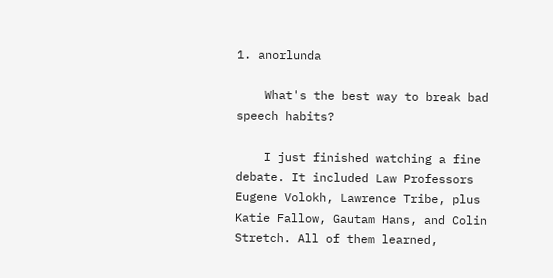1. anorlunda

    What's the best way to break bad speech habits?

    I just finished watching a fine debate. It included Law Professors Eugene Volokh, Lawrence Tribe, plus Katie Fallow, Gautam Hans, and Colin Stretch. All of them learned,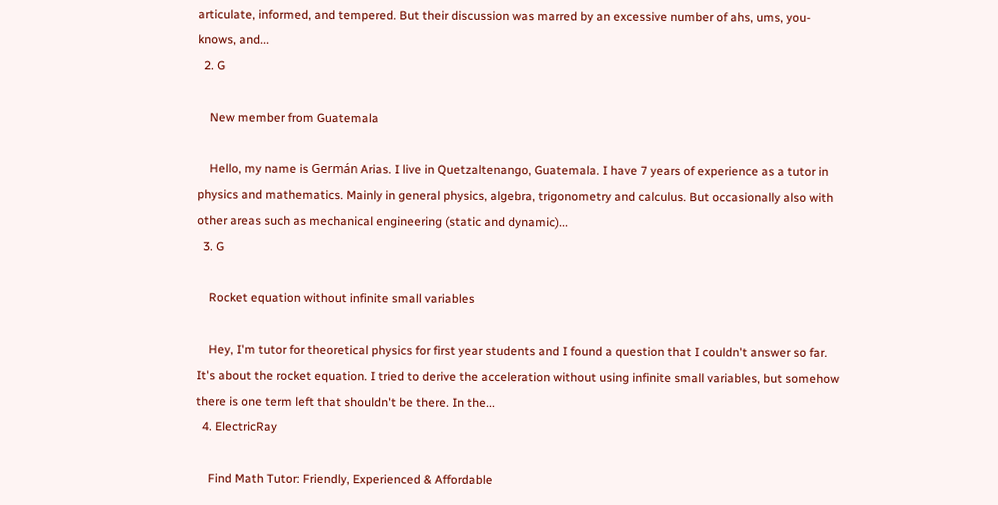articulate, informed, and tempered. But their discussion was marred by an excessive number of ahs, ums, you-knows, and...
  2. G

    New member from Guatemala

    Hello, my name is Germán Arias. I live in Quetzaltenango, Guatemala. I have 7 years of experience as a tutor in physics and mathematics. Mainly in general physics, algebra, trigonometry and calculus. But occasionally also with other areas such as mechanical engineering (static and dynamic)...
  3. G

    Rocket equation without infinite small variables

    Hey, I'm tutor for theoretical physics for first year students and I found a question that I couldn't answer so far. It's about the rocket equation. I tried to derive the acceleration without using infinite small variables, but somehow there is one term left that shouldn't be there. In the...
  4. ElectricRay

    Find Math Tutor: Friendly, Experienced & Affordable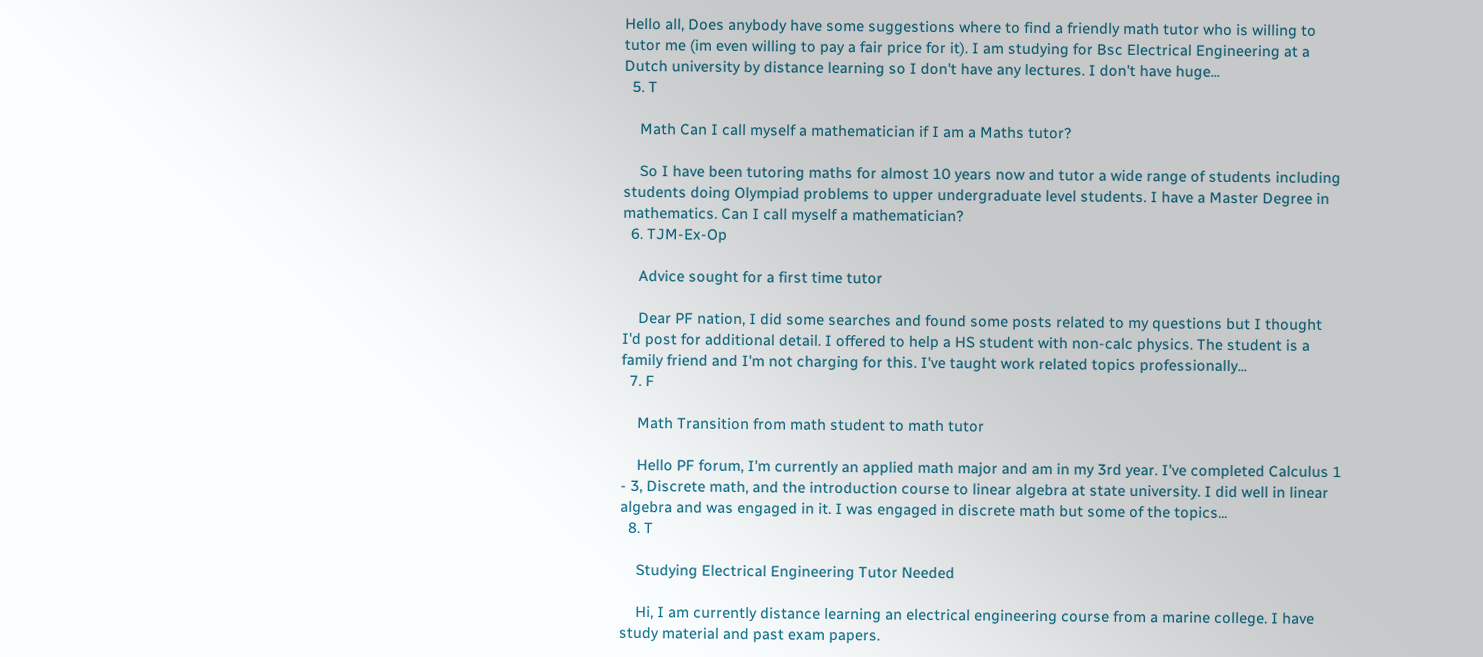Hello all, Does anybody have some suggestions where to find a friendly math tutor who is willing to tutor me (im even willing to pay a fair price for it). I am studying for Bsc Electrical Engineering at a Dutch university by distance learning so I don't have any lectures. I don't have huge...
  5. T

    Math Can I call myself a mathematician if I am a Maths tutor?

    So I have been tutoring maths for almost 10 years now and tutor a wide range of students including students doing Olympiad problems to upper undergraduate level students. I have a Master Degree in mathematics. Can I call myself a mathematician?
  6. TJM-Ex-Op

    Advice sought for a first time tutor

    Dear PF nation, I did some searches and found some posts related to my questions but I thought I'd post for additional detail. I offered to help a HS student with non-calc physics. The student is a family friend and I'm not charging for this. I've taught work related topics professionally...
  7. F

    Math Transition from math student to math tutor

    Hello PF forum, I'm currently an applied math major and am in my 3rd year. I've completed Calculus 1 - 3, Discrete math, and the introduction course to linear algebra at state university. I did well in linear algebra and was engaged in it. I was engaged in discrete math but some of the topics...
  8. T

    Studying Electrical Engineering Tutor Needed

    Hi, I am currently distance learning an electrical engineering course from a marine college. I have study material and past exam papers.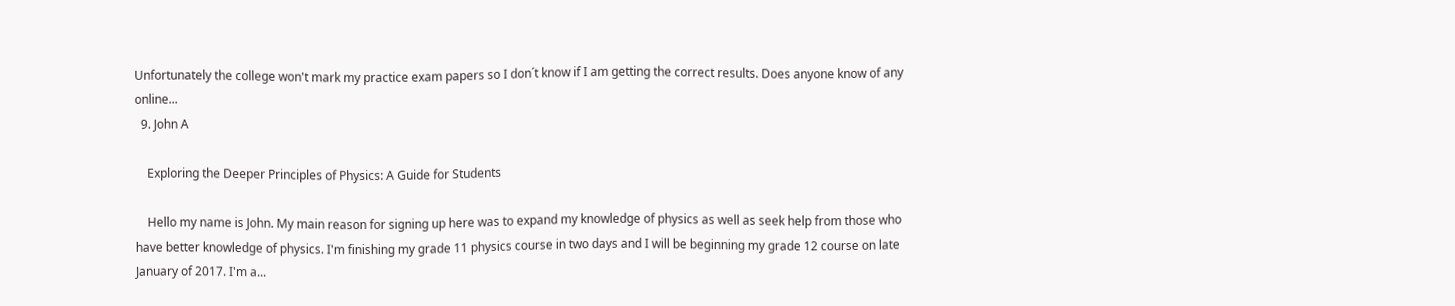Unfortunately the college won't mark my practice exam papers so I don´t know if I am getting the correct results. Does anyone know of any online...
  9. John A

    Exploring the Deeper Principles of Physics: A Guide for Students

    Hello my name is John. My main reason for signing up here was to expand my knowledge of physics as well as seek help from those who have better knowledge of physics. I'm finishing my grade 11 physics course in two days and I will be beginning my grade 12 course on late January of 2017. I'm a...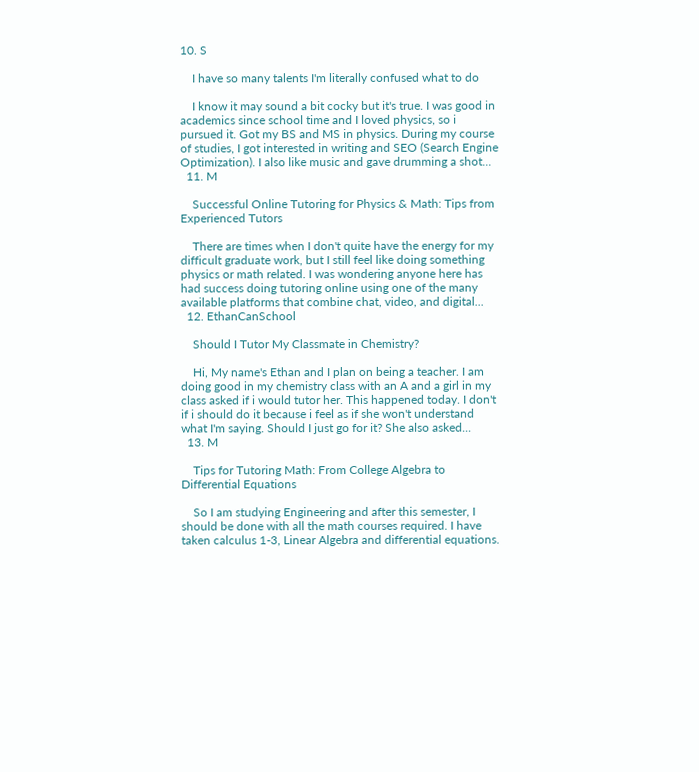10. S

    I have so many talents I'm literally confused what to do

    I know it may sound a bit cocky but it's true. I was good in academics since school time and I loved physics, so i pursued it. Got my BS and MS in physics. During my course of studies, I got interested in writing and SEO (Search Engine Optimization). I also like music and gave drumming a shot...
  11. M

    Successful Online Tutoring for Physics & Math: Tips from Experienced Tutors

    There are times when I don't quite have the energy for my difficult graduate work, but I still feel like doing something physics or math related. I was wondering anyone here has had success doing tutoring online using one of the many available platforms that combine chat, video, and digital...
  12. EthanCanSchool

    Should I Tutor My Classmate in Chemistry?

    Hi, My name's Ethan and I plan on being a teacher. I am doing good in my chemistry class with an A and a girl in my class asked if i would tutor her. This happened today. I don't if i should do it because i feel as if she won't understand what I'm saying. Should I just go for it? She also asked...
  13. M

    Tips for Tutoring Math: From College Algebra to Differential Equations

    So I am studying Engineering and after this semester, I should be done with all the math courses required. I have taken calculus 1-3, Linear Algebra and differential equations.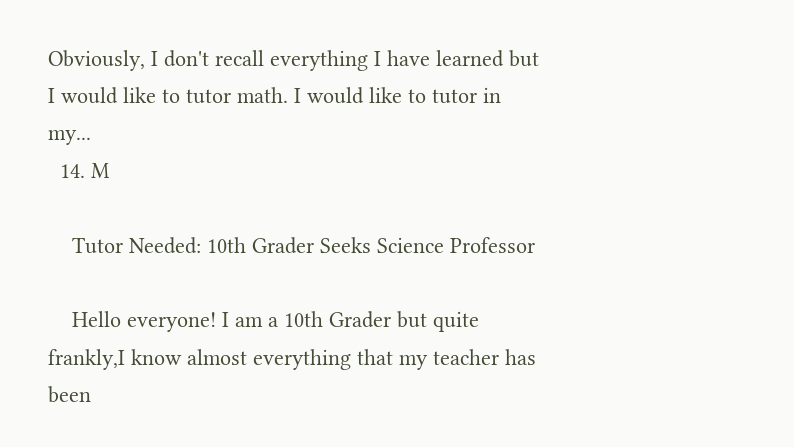Obviously, I don't recall everything I have learned but I would like to tutor math. I would like to tutor in my...
  14. M

    Tutor Needed: 10th Grader Seeks Science Professor

    Hello everyone! I am a 10th Grader but quite frankly,I know almost everything that my teacher has been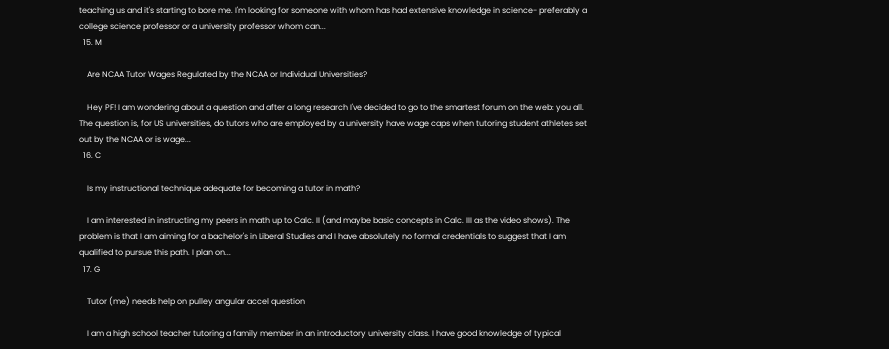teaching us and it's starting to bore me. I'm looking for someone with whom has had extensive knowledge in science- preferably a college science professor or a university professor whom can...
  15. M

    Are NCAA Tutor Wages Regulated by the NCAA or Individual Universities?

    Hey PF! I am wondering about a question and after a long research I've decided to go to the smartest forum on the web: you all. The question is, for US universities, do tutors who are employed by a university have wage caps when tutoring student athletes set out by the NCAA or is wage...
  16. C

    Is my instructional technique adequate for becoming a tutor in math?

    I am interested in instructing my peers in math up to Calc. II (and maybe basic concepts in Calc. III as the video shows). The problem is that I am aiming for a bachelor's in Liberal Studies and I have absolutely no formal credentials to suggest that I am qualified to pursue this path. I plan on...
  17. G

    Tutor (me) needs help on pulley angular accel question

    I am a high school teacher tutoring a family member in an introductory university class. I have good knowledge of typical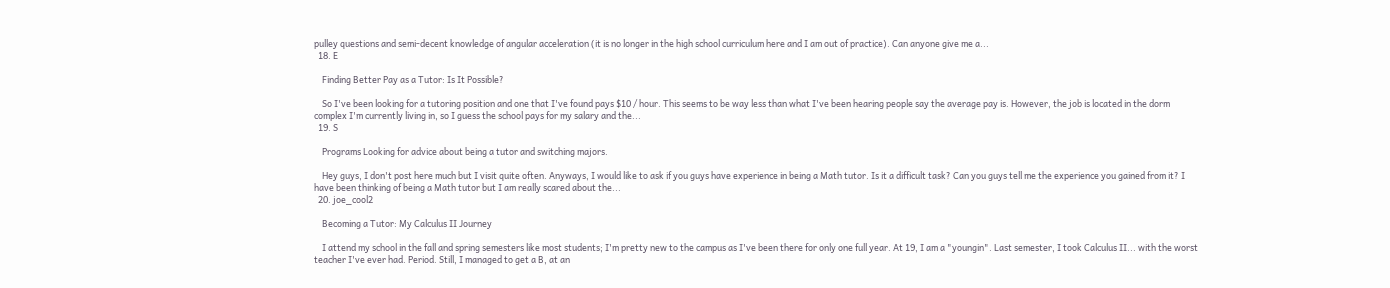pulley questions and semi-decent knowledge of angular acceleration (it is no longer in the high school curriculum here and I am out of practice). Can anyone give me a...
  18. E

    Finding Better Pay as a Tutor: Is It Possible?

    So I've been looking for a tutoring position and one that I've found pays $10 / hour. This seems to be way less than what I've been hearing people say the average pay is. However, the job is located in the dorm complex I'm currently living in, so I guess the school pays for my salary and the...
  19. S

    Programs Looking for advice about being a tutor and switching majors.

    Hey guys, I don't post here much but I visit quite often. Anyways, I would like to ask if you guys have experience in being a Math tutor. Is it a difficult task? Can you guys tell me the experience you gained from it? I have been thinking of being a Math tutor but I am really scared about the...
  20. joe_cool2

    Becoming a Tutor: My Calculus II Journey

    I attend my school in the fall and spring semesters like most students; I'm pretty new to the campus as I've been there for only one full year. At 19, I am a "youngin". Last semester, I took Calculus II... with the worst teacher I've ever had. Period. Still, I managed to get a B, at an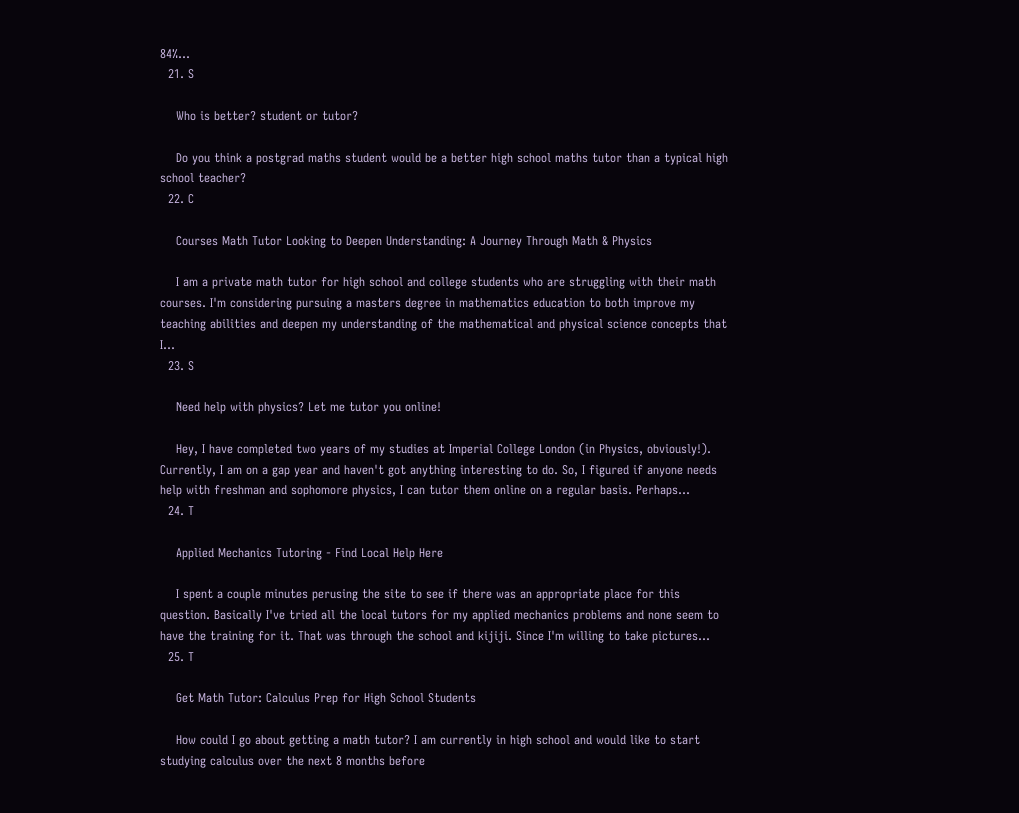84%...
  21. S

    Who is better? student or tutor?

    Do you think a postgrad maths student would be a better high school maths tutor than a typical high school teacher?
  22. C

    Courses Math Tutor Looking to Deepen Understanding: A Journey Through Math & Physics

    I am a private math tutor for high school and college students who are struggling with their math courses. I'm considering pursuing a masters degree in mathematics education to both improve my teaching abilities and deepen my understanding of the mathematical and physical science concepts that I...
  23. S

    Need help with physics? Let me tutor you online!

    Hey, I have completed two years of my studies at Imperial College London (in Physics, obviously!). Currently, I am on a gap year and haven't got anything interesting to do. So, I figured if anyone needs help with freshman and sophomore physics, I can tutor them online on a regular basis. Perhaps...
  24. T

    Applied Mechanics Tutoring - Find Local Help Here

    I spent a couple minutes perusing the site to see if there was an appropriate place for this question. Basically I've tried all the local tutors for my applied mechanics problems and none seem to have the training for it. That was through the school and kijiji. Since I'm willing to take pictures...
  25. T

    Get Math Tutor: Calculus Prep for High School Students

    How could I go about getting a math tutor? I am currently in high school and would like to start studying calculus over the next 8 months before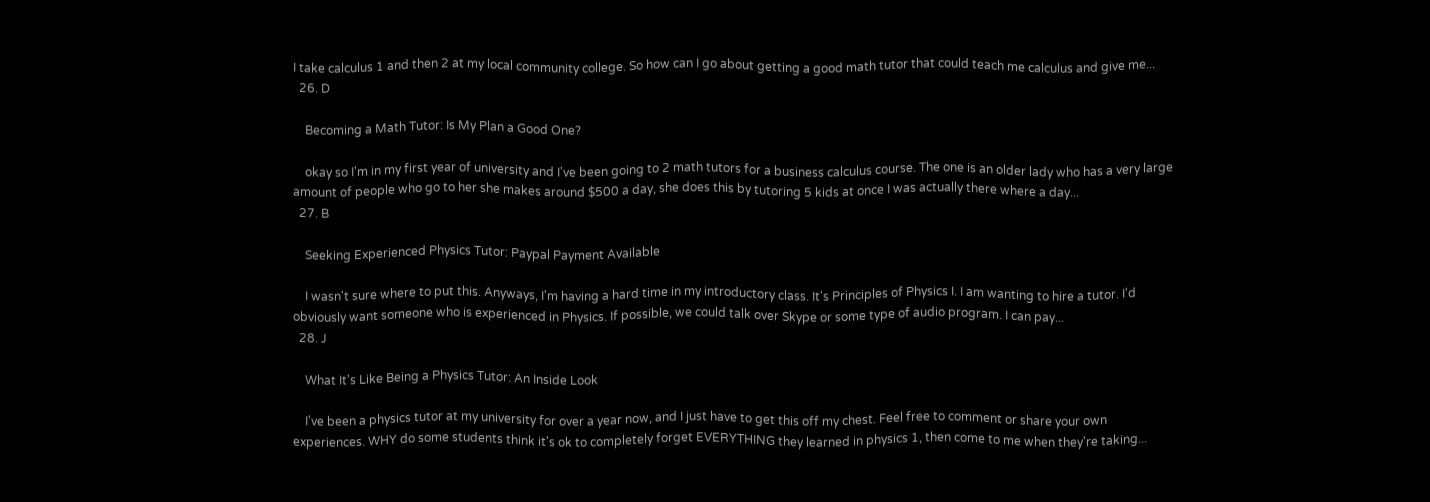I take calculus 1 and then 2 at my local community college. So how can I go about getting a good math tutor that could teach me calculus and give me...
  26. D

    Becoming a Math Tutor: Is My Plan a Good One?

    okay so I'm in my first year of university and I've been going to 2 math tutors for a business calculus course. The one is an older lady who has a very large amount of people who go to her she makes around $500 a day, she does this by tutoring 5 kids at once I was actually there where a day...
  27. B

    Seeking Experienced Physics Tutor: Paypal Payment Available

    I wasn't sure where to put this. Anyways, I'm having a hard time in my introductory class. It's Principles of Physics I. I am wanting to hire a tutor. I'd obviously want someone who is experienced in Physics. If possible, we could talk over Skype or some type of audio program. I can pay...
  28. J

    What It's Like Being a Physics Tutor: An Inside Look

    I've been a physics tutor at my university for over a year now, and I just have to get this off my chest. Feel free to comment or share your own experiences. WHY do some students think it's ok to completely forget EVERYTHING they learned in physics 1, then come to me when they're taking...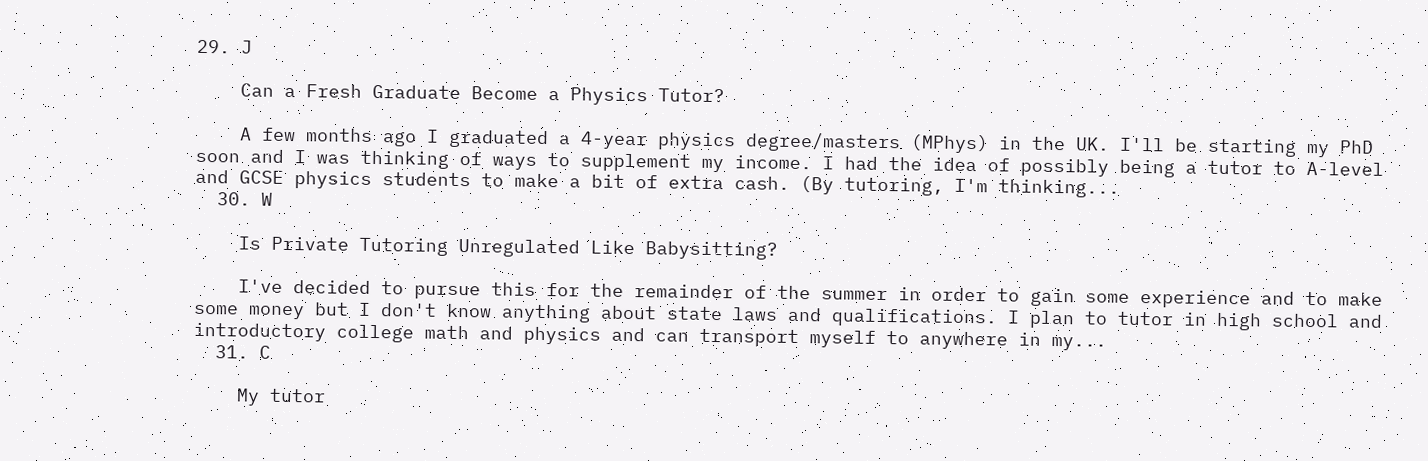29. J

    Can a Fresh Graduate Become a Physics Tutor?

    A few months ago I graduated a 4-year physics degree/masters (MPhys) in the UK. I'll be starting my PhD soon and I was thinking of ways to supplement my income. I had the idea of possibly being a tutor to A-level and GCSE physics students to make a bit of extra cash. (By tutoring, I'm thinking...
  30. W

    Is Private Tutoring Unregulated Like Babysitting?

    I've decided to pursue this for the remainder of the summer in order to gain some experience and to make some money but I don't know anything about state laws and qualifications. I plan to tutor in high school and introductory college math and physics and can transport myself to anywhere in my...
  31. C

    My tutor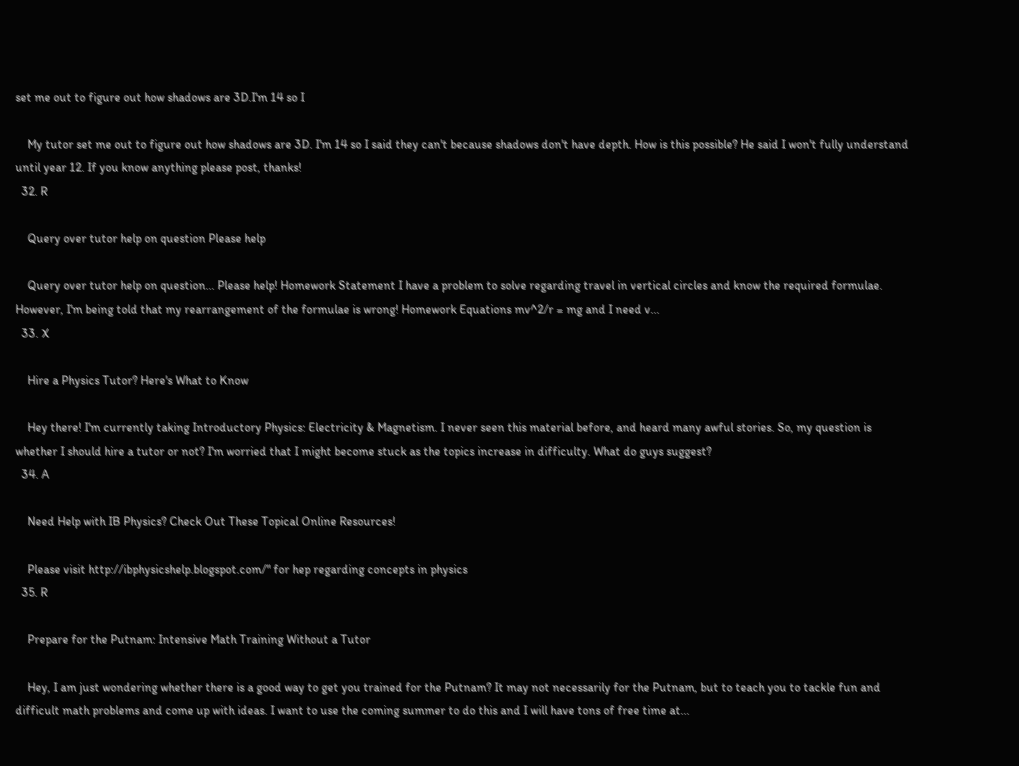set me out to figure out how shadows are 3D.I'm 14 so I

    My tutor set me out to figure out how shadows are 3D. I'm 14 so I said they can't because shadows don't have depth. How is this possible? He said I won't fully understand until year 12. If you know anything please post, thanks!
  32. R

    Query over tutor help on question Please help

    Query over tutor help on question... Please help! Homework Statement I have a problem to solve regarding travel in vertical circles and know the required formulae. However, I'm being told that my rearrangement of the formulae is wrong! Homework Equations mv^2/r = mg and I need v...
  33. X

    Hire a Physics Tutor? Here's What to Know

    Hey there! I'm currently taking Introductory Physics: Electricity & Magnetism. I never seen this material before, and heard many awful stories. So, my question is whether I should hire a tutor or not? I'm worried that I might become stuck as the topics increase in difficulty. What do guys suggest?
  34. A

    Need Help with IB Physics? Check Out These Topical Online Resources!

    Please visit http://ibphysicshelp.blogspot.com/" for hep regarding concepts in physics
  35. R

    Prepare for the Putnam: Intensive Math Training Without a Tutor

    Hey, I am just wondering whether there is a good way to get you trained for the Putnam? It may not necessarily for the Putnam, but to teach you to tackle fun and difficult math problems and come up with ideas. I want to use the coming summer to do this and I will have tons of free time at...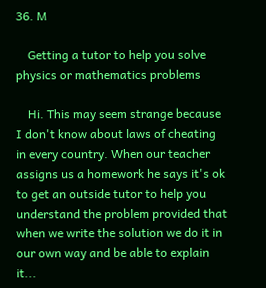36. M

    Getting a tutor to help you solve physics or mathematics problems

    Hi. This may seem strange because I don't know about laws of cheating in every country. When our teacher assigns us a homework he says it's ok to get an outside tutor to help you understand the problem provided that when we write the solution we do it in our own way and be able to explain it...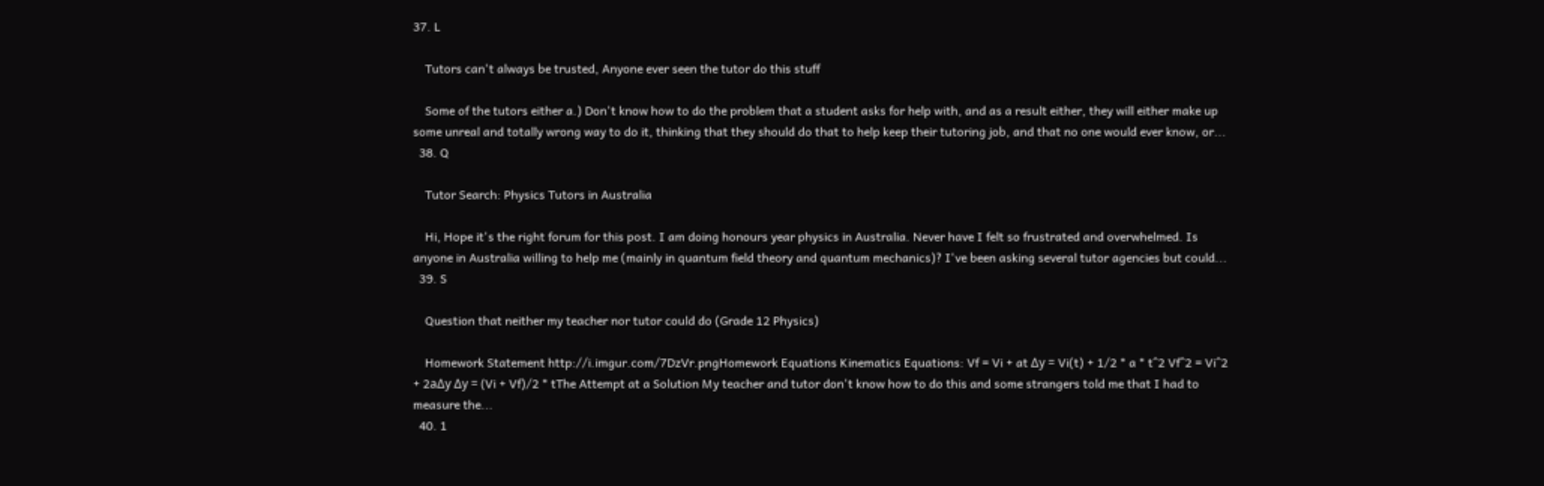37. L

    Tutors can't always be trusted, Anyone ever seen the tutor do this stuff

    Some of the tutors either a.) Don't know how to do the problem that a student asks for help with, and as a result either, they will either make up some unreal and totally wrong way to do it, thinking that they should do that to help keep their tutoring job, and that no one would ever know, or...
  38. Q

    Tutor Search: Physics Tutors in Australia

    Hi, Hope it's the right forum for this post. I am doing honours year physics in Australia. Never have I felt so frustrated and overwhelmed. Is anyone in Australia willing to help me (mainly in quantum field theory and quantum mechanics)? I've been asking several tutor agencies but could...
  39. S

    Question that neither my teacher nor tutor could do (Grade 12 Physics)

    Homework Statement http://i.imgur.com/7DzVr.pngHomework Equations Kinematics Equations: Vf = Vi + at Δy = Vi(t) + 1/2 * a * t^2 Vf^2 = Vi^2 + 2aΔy Δy = (Vi + Vf)/2 * tThe Attempt at a Solution My teacher and tutor don't know how to do this and some strangers told me that I had to measure the...
  40. 1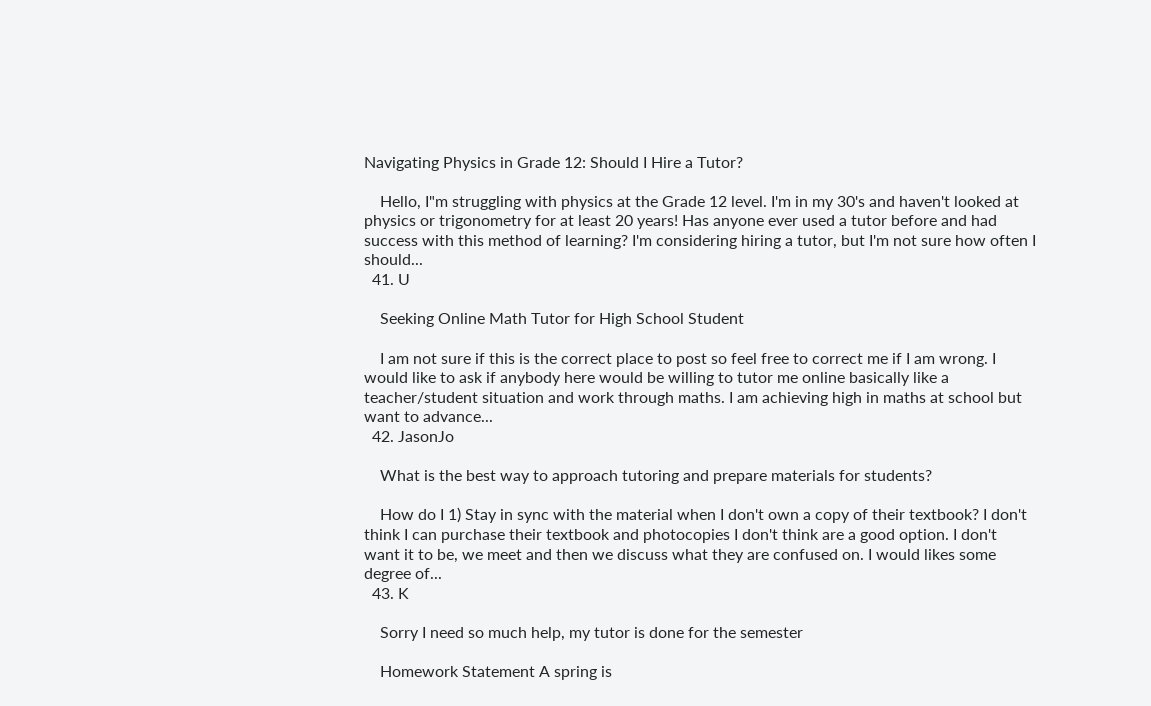Navigating Physics in Grade 12: Should I Hire a Tutor?

    Hello, I"m struggling with physics at the Grade 12 level. I'm in my 30's and haven't looked at physics or trigonometry for at least 20 years! Has anyone ever used a tutor before and had success with this method of learning? I'm considering hiring a tutor, but I'm not sure how often I should...
  41. U

    Seeking Online Math Tutor for High School Student

    I am not sure if this is the correct place to post so feel free to correct me if I am wrong. I would like to ask if anybody here would be willing to tutor me online basically like a teacher/student situation and work through maths. I am achieving high in maths at school but want to advance...
  42. JasonJo

    What is the best way to approach tutoring and prepare materials for students?

    How do I 1) Stay in sync with the material when I don't own a copy of their textbook? I don't think I can purchase their textbook and photocopies I don't think are a good option. I don't want it to be, we meet and then we discuss what they are confused on. I would likes some degree of...
  43. K

    Sorry I need so much help, my tutor is done for the semester

    Homework Statement A spring is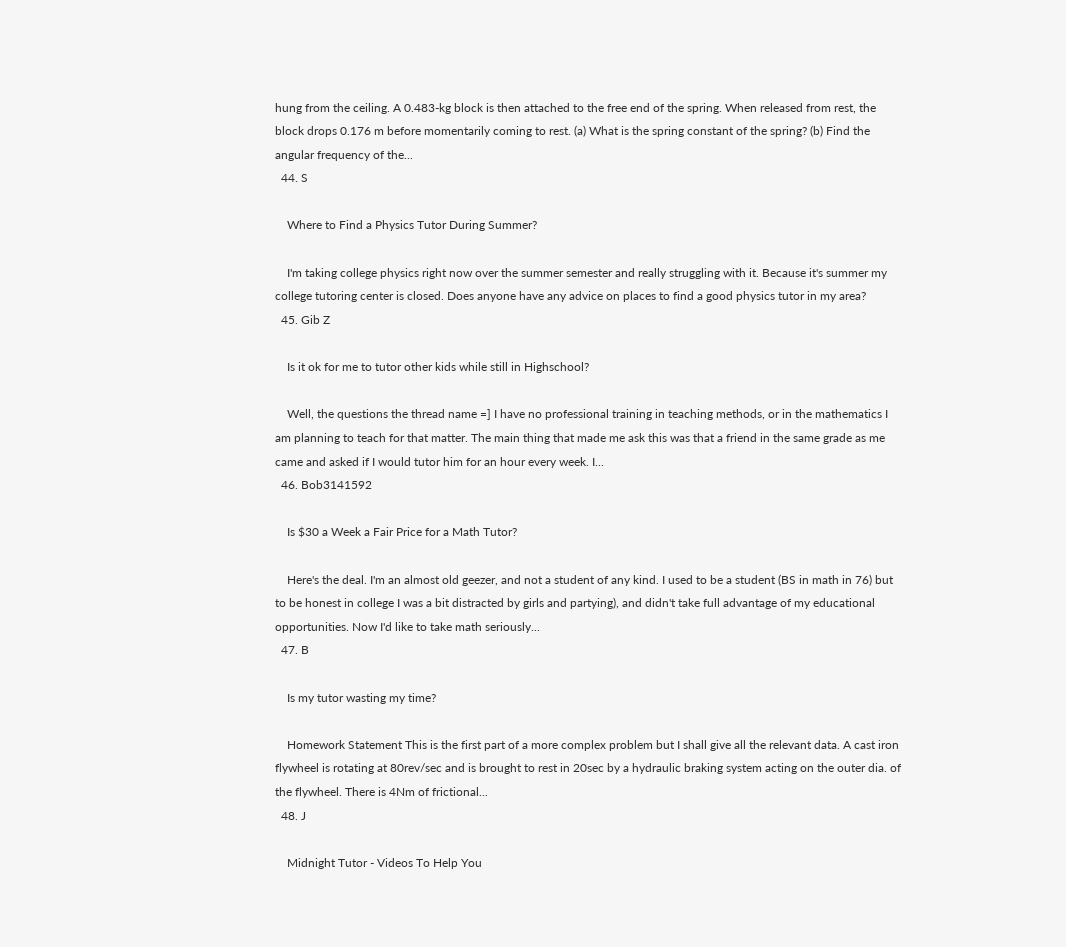hung from the ceiling. A 0.483-kg block is then attached to the free end of the spring. When released from rest, the block drops 0.176 m before momentarily coming to rest. (a) What is the spring constant of the spring? (b) Find the angular frequency of the...
  44. S

    Where to Find a Physics Tutor During Summer?

    I'm taking college physics right now over the summer semester and really struggling with it. Because it's summer my college tutoring center is closed. Does anyone have any advice on places to find a good physics tutor in my area?
  45. Gib Z

    Is it ok for me to tutor other kids while still in Highschool?

    Well, the questions the thread name =] I have no professional training in teaching methods, or in the mathematics I am planning to teach for that matter. The main thing that made me ask this was that a friend in the same grade as me came and asked if I would tutor him for an hour every week. I...
  46. Bob3141592

    Is $30 a Week a Fair Price for a Math Tutor?

    Here's the deal. I'm an almost old geezer, and not a student of any kind. I used to be a student (BS in math in 76) but to be honest in college I was a bit distracted by girls and partying), and didn't take full advantage of my educational opportunities. Now I'd like to take math seriously...
  47. B

    Is my tutor wasting my time?

    Homework Statement This is the first part of a more complex problem but I shall give all the relevant data. A cast iron flywheel is rotating at 80rev/sec and is brought to rest in 20sec by a hydraulic braking system acting on the outer dia. of the flywheel. There is 4Nm of frictional...
  48. J

    Midnight Tutor - Videos To Help You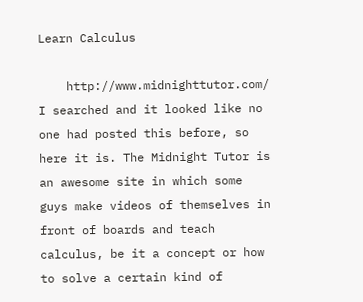Learn Calculus

    http://www.midnighttutor.com/ I searched and it looked like no one had posted this before, so here it is. The Midnight Tutor is an awesome site in which some guys make videos of themselves in front of boards and teach calculus, be it a concept or how to solve a certain kind of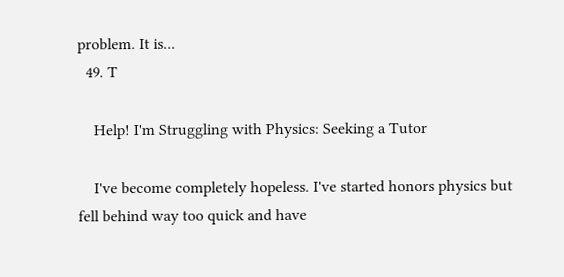problem. It is...
  49. T

    Help! I'm Struggling with Physics: Seeking a Tutor

    I've become completely hopeless. I've started honors physics but fell behind way too quick and have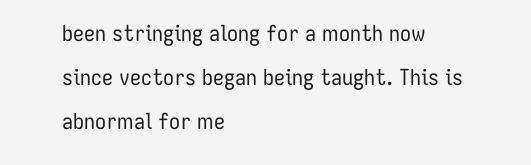been stringing along for a month now since vectors began being taught. This is abnormal for me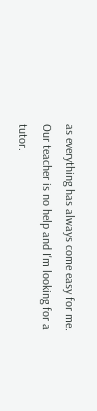as everything has always come easy for me. Our teacher is no help and I'm looking for a tutor.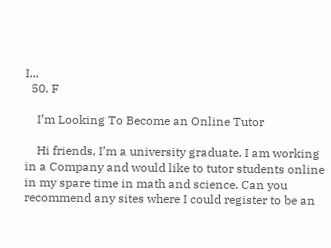I...
  50. F

    I’m Looking To Become an Online Tutor

    Hi friends, I’m a university graduate. I am working in a Company and would like to tutor students online in my spare time in math and science. Can you recommend any sites where I could register to be an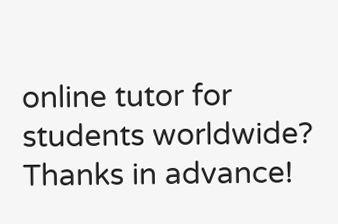online tutor for students worldwide? Thanks in advance!